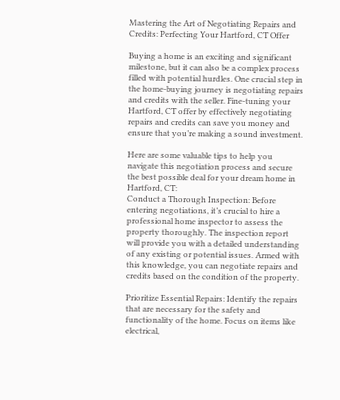Mastering the Art of Negotiating Repairs and Credits: Perfecting Your Hartford, CT Offer

Buying a home is an exciting and significant milestone, but it can also be a complex process filled with potential hurdles. One crucial step in the home-buying journey is negotiating repairs and credits with the seller. Fine-tuning your Hartford, CT offer by effectively negotiating repairs and credits can save you money and ensure that you’re making a sound investment.

Here are some valuable tips to help you navigate this negotiation process and secure the best possible deal for your dream home in Hartford, CT:
Conduct a Thorough Inspection: Before entering negotiations, it’s crucial to hire a professional home inspector to assess the property thoroughly. The inspection report will provide you with a detailed understanding of any existing or potential issues. Armed with this knowledge, you can negotiate repairs and credits based on the condition of the property.

Prioritize Essential Repairs: Identify the repairs that are necessary for the safety and functionality of the home. Focus on items like electrical,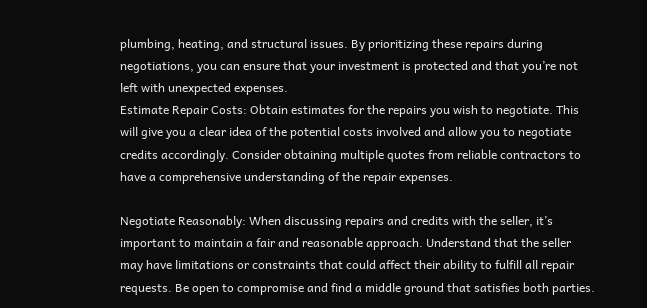plumbing, heating, and structural issues. By prioritizing these repairs during negotiations, you can ensure that your investment is protected and that you’re not left with unexpected expenses.
Estimate Repair Costs: Obtain estimates for the repairs you wish to negotiate. This will give you a clear idea of the potential costs involved and allow you to negotiate credits accordingly. Consider obtaining multiple quotes from reliable contractors to have a comprehensive understanding of the repair expenses.

Negotiate Reasonably: When discussing repairs and credits with the seller, it’s important to maintain a fair and reasonable approach. Understand that the seller may have limitations or constraints that could affect their ability to fulfill all repair requests. Be open to compromise and find a middle ground that satisfies both parties.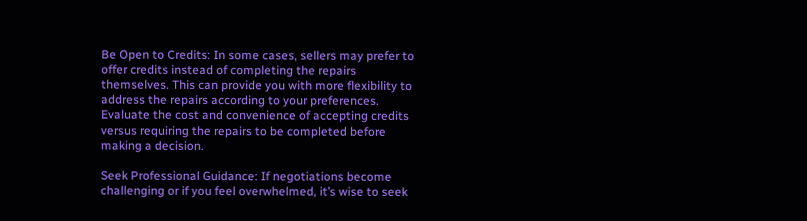Be Open to Credits: In some cases, sellers may prefer to offer credits instead of completing the repairs themselves. This can provide you with more flexibility to address the repairs according to your preferences. Evaluate the cost and convenience of accepting credits versus requiring the repairs to be completed before making a decision.

Seek Professional Guidance: If negotiations become challenging or if you feel overwhelmed, it’s wise to seek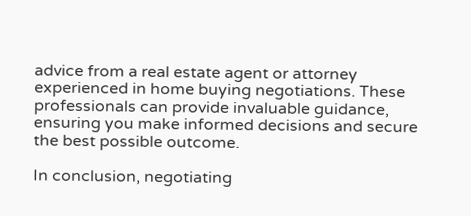advice from a real estate agent or attorney experienced in home buying negotiations. These professionals can provide invaluable guidance, ensuring you make informed decisions and secure the best possible outcome.

In conclusion, negotiating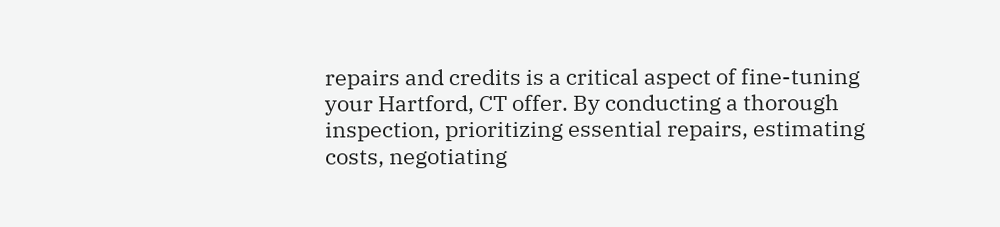repairs and credits is a critical aspect of fine-tuning your Hartford, CT offer. By conducting a thorough inspection, prioritizing essential repairs, estimating costs, negotiating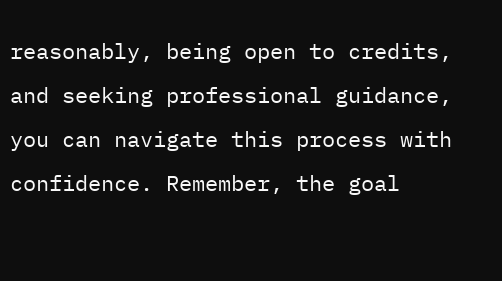reasonably, being open to credits, and seeking professional guidance, you can navigate this process with confidence. Remember, the goal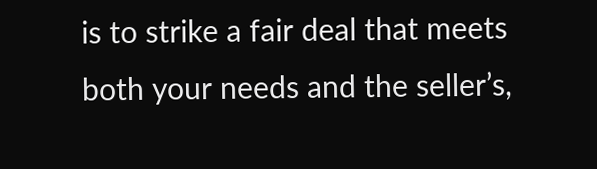is to strike a fair deal that meets both your needs and the seller’s,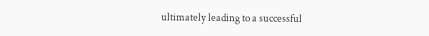ultimately leading to a successful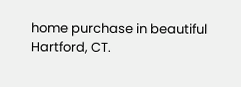home purchase in beautiful Hartford, CT.